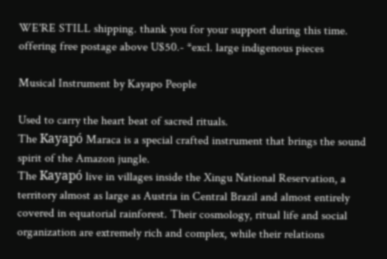WE'RE STILL shipping. thank you for your support during this time. offering free postage above U$50.- *excl. large indigenous pieces

Musical Instrument by Kayapo People

Used to carry the heart beat of sacred rituals.
The Kayapó Maraca is a special crafted instrument that brings the sound spirit of the Amazon jungle.
The Kayapó live in villages inside the Xingu National Reservation, a territory almost as large as Austria in Central Brazil and almost entirely covered in equatorial rainforest. Their cosmology, ritual life and social organization are extremely rich and complex, while their relations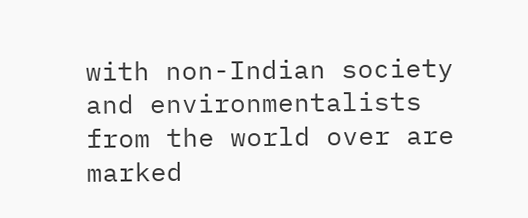with non-Indian society and environmentalists from the world over are marked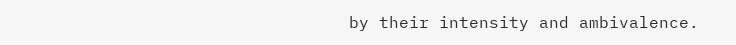by their intensity and ambivalence.